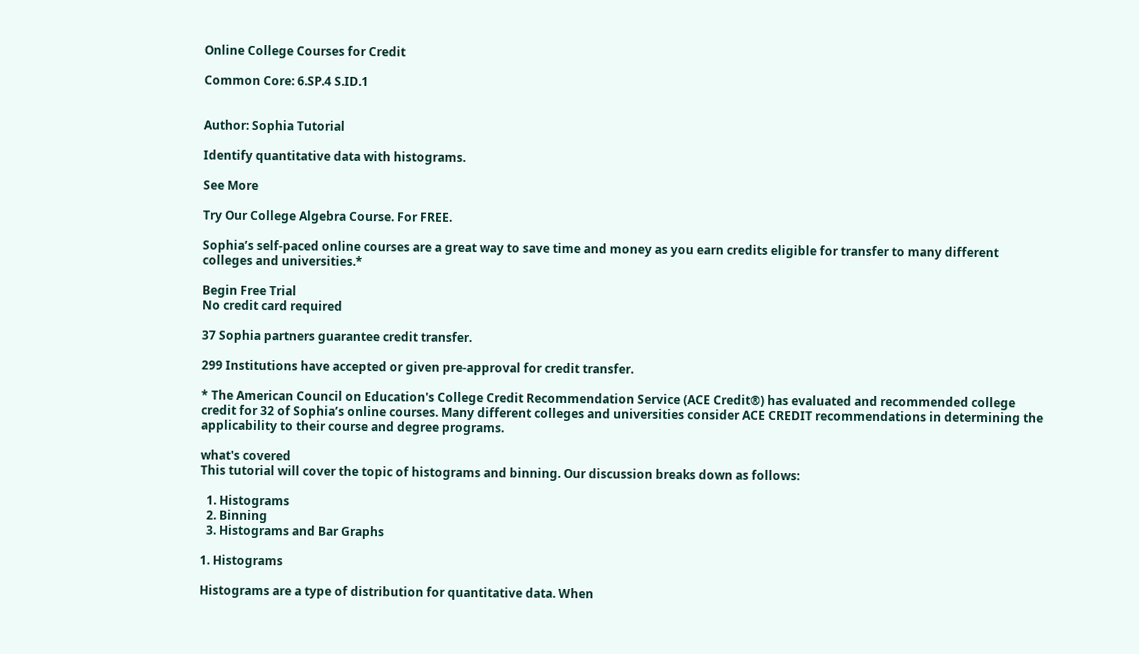Online College Courses for Credit

Common Core: 6.SP.4 S.ID.1


Author: Sophia Tutorial

Identify quantitative data with histograms.

See More

Try Our College Algebra Course. For FREE.

Sophia’s self-paced online courses are a great way to save time and money as you earn credits eligible for transfer to many different colleges and universities.*

Begin Free Trial
No credit card required

37 Sophia partners guarantee credit transfer.

299 Institutions have accepted or given pre-approval for credit transfer.

* The American Council on Education's College Credit Recommendation Service (ACE Credit®) has evaluated and recommended college credit for 32 of Sophia’s online courses. Many different colleges and universities consider ACE CREDIT recommendations in determining the applicability to their course and degree programs.

what's covered
This tutorial will cover the topic of histograms and binning. Our discussion breaks down as follows:

  1. Histograms
  2. Binning
  3. Histograms and Bar Graphs

1. Histograms

Histograms are a type of distribution for quantitative data. When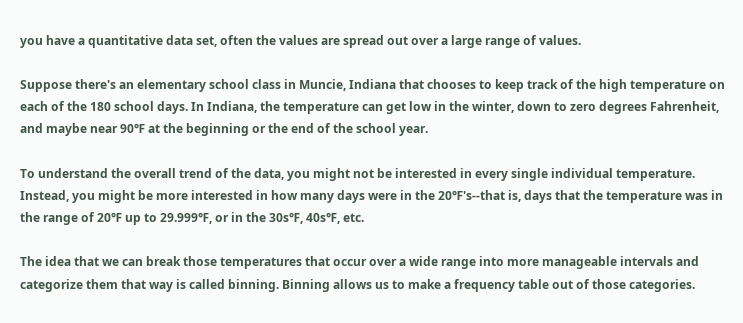you have a quantitative data set, often the values are spread out over a large range of values.

Suppose there's an elementary school class in Muncie, Indiana that chooses to keep track of the high temperature on each of the 180 school days. In Indiana, the temperature can get low in the winter, down to zero degrees Fahrenheit, and maybe near 90℉ at the beginning or the end of the school year.

To understand the overall trend of the data, you might not be interested in every single individual temperature. Instead, you might be more interested in how many days were in the 20℉'s--that is, days that the temperature was in the range of 20℉ up to 29.999℉, or in the 30s℉, 40s℉, etc.

The idea that we can break those temperatures that occur over a wide range into more manageable intervals and categorize them that way is called binning. Binning allows us to make a frequency table out of those categories.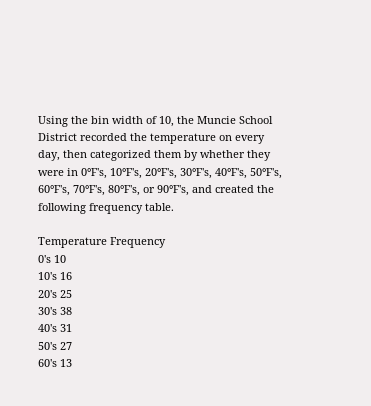Using the bin width of 10, the Muncie School District recorded the temperature on every day, then categorized them by whether they were in 0℉'s, 10℉'s, 20℉'s, 30℉'s, 40℉'s, 50℉'s, 60℉'s, 70℉'s, 80℉'s, or 90℉'s, and created the following frequency table.

Temperature Frequency
0's 10
10's 16
20's 25
30's 38
40's 31
50's 27
60's 13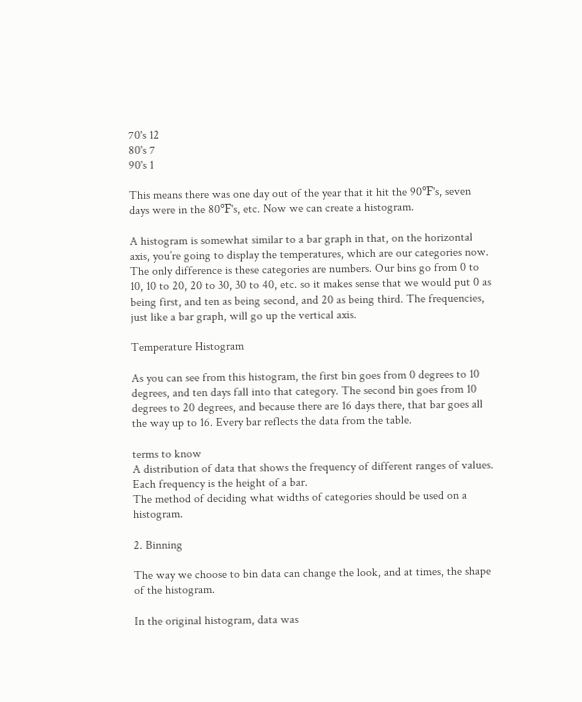70's 12
80's 7
90's 1

This means there was one day out of the year that it hit the 90℉'s, seven days were in the 80℉'s, etc. Now we can create a histogram.

A histogram is somewhat similar to a bar graph in that, on the horizontal axis, you’re going to display the temperatures, which are our categories now. The only difference is these categories are numbers. Our bins go from 0 to 10, 10 to 20, 20 to 30, 30 to 40, etc. so it makes sense that we would put 0 as being first, and ten as being second, and 20 as being third. The frequencies, just like a bar graph, will go up the vertical axis.

Temperature Histogram

As you can see from this histogram, the first bin goes from 0 degrees to 10 degrees, and ten days fall into that category. The second bin goes from 10 degrees to 20 degrees, and because there are 16 days there, that bar goes all the way up to 16. Every bar reflects the data from the table.

terms to know
A distribution of data that shows the frequency of different ranges of values. Each frequency is the height of a bar.
The method of deciding what widths of categories should be used on a histogram.

2. Binning

The way we choose to bin data can change the look, and at times, the shape of the histogram.

In the original histogram, data was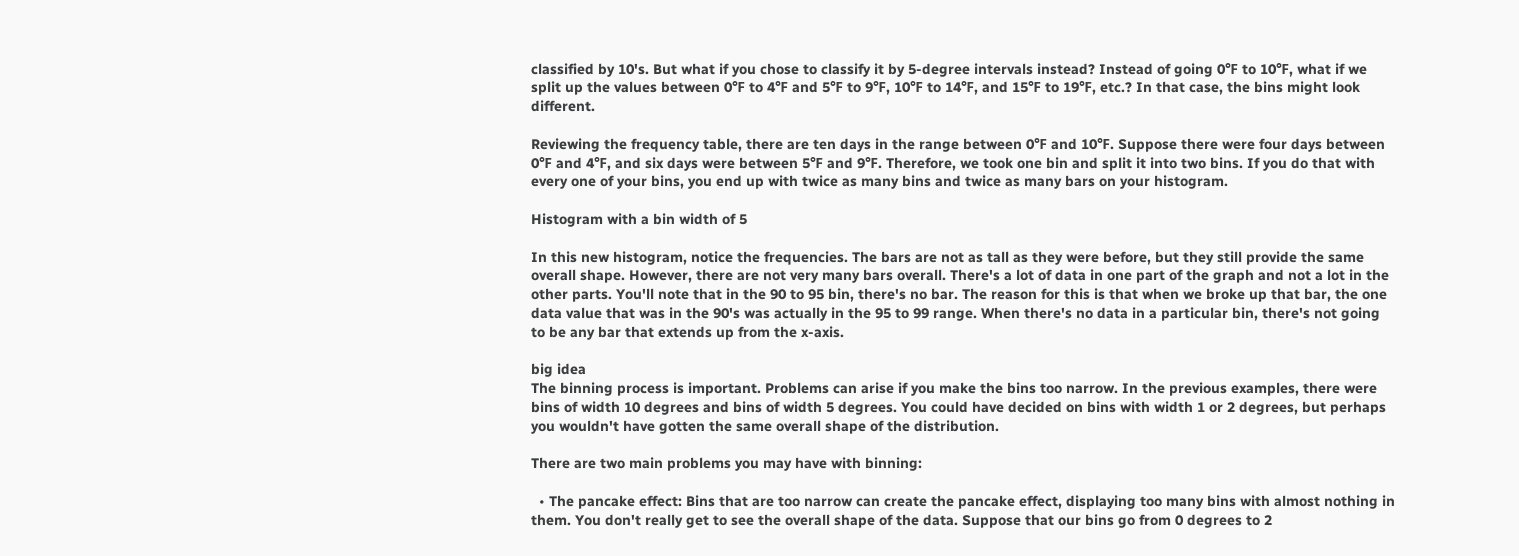classified by 10's. But what if you chose to classify it by 5-degree intervals instead? Instead of going 0℉ to 10℉, what if we split up the values between 0℉ to 4℉ and 5℉ to 9℉, 10℉ to 14℉, and 15℉ to 19℉, etc.? In that case, the bins might look different.

Reviewing the frequency table, there are ten days in the range between 0℉ and 10℉. Suppose there were four days between 0℉ and 4℉, and six days were between 5℉ and 9℉. Therefore, we took one bin and split it into two bins. If you do that with every one of your bins, you end up with twice as many bins and twice as many bars on your histogram.

Histogram with a bin width of 5

In this new histogram, notice the frequencies. The bars are not as tall as they were before, but they still provide the same overall shape. However, there are not very many bars overall. There's a lot of data in one part of the graph and not a lot in the other parts. You'll note that in the 90 to 95 bin, there's no bar. The reason for this is that when we broke up that bar, the one data value that was in the 90's was actually in the 95 to 99 range. When there's no data in a particular bin, there's not going to be any bar that extends up from the x-axis.

big idea
The binning process is important. Problems can arise if you make the bins too narrow. In the previous examples, there were bins of width 10 degrees and bins of width 5 degrees. You could have decided on bins with width 1 or 2 degrees, but perhaps you wouldn't have gotten the same overall shape of the distribution.

There are two main problems you may have with binning:

  • The pancake effect: Bins that are too narrow can create the pancake effect, displaying too many bins with almost nothing in them. You don't really get to see the overall shape of the data. Suppose that our bins go from 0 degrees to 2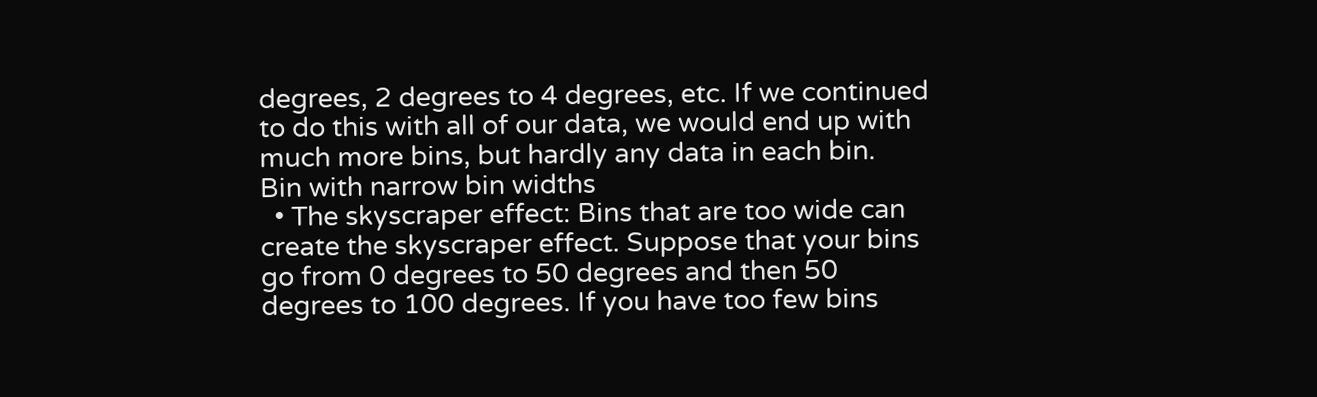degrees, 2 degrees to 4 degrees, etc. If we continued to do this with all of our data, we would end up with much more bins, but hardly any data in each bin.
Bin with narrow bin widths
  • The skyscraper effect: Bins that are too wide can create the skyscraper effect. Suppose that your bins go from 0 degrees to 50 degrees and then 50 degrees to 100 degrees. If you have too few bins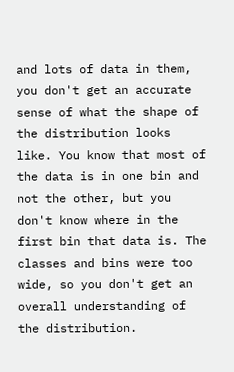and lots of data in them, you don't get an accurate sense of what the shape of the distribution looks like. You know that most of the data is in one bin and not the other, but you don't know where in the first bin that data is. The classes and bins were too wide, so you don't get an overall understanding of the distribution.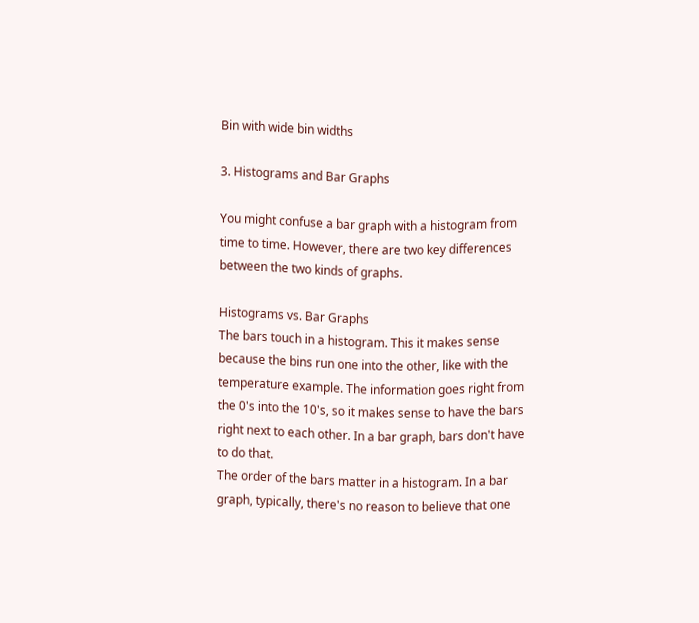Bin with wide bin widths

3. Histograms and Bar Graphs

You might confuse a bar graph with a histogram from time to time. However, there are two key differences between the two kinds of graphs.

Histograms vs. Bar Graphs
The bars touch in a histogram. This it makes sense because the bins run one into the other, like with the temperature example. The information goes right from the 0's into the 10's, so it makes sense to have the bars right next to each other. In a bar graph, bars don't have to do that.
The order of the bars matter in a histogram. In a bar graph, typically, there's no reason to believe that one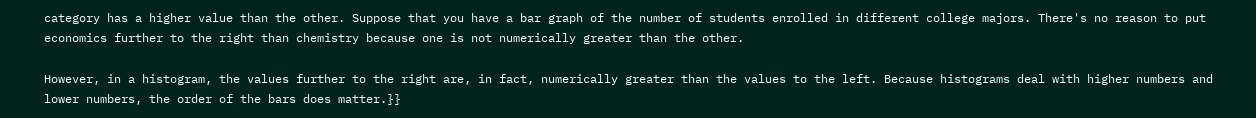category has a higher value than the other. Suppose that you have a bar graph of the number of students enrolled in different college majors. There's no reason to put economics further to the right than chemistry because one is not numerically greater than the other.

However, in a histogram, the values further to the right are, in fact, numerically greater than the values to the left. Because histograms deal with higher numbers and lower numbers, the order of the bars does matter.}}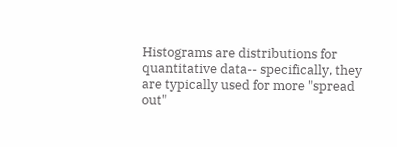Histograms are distributions for quantitative data-- specifically, they are typically used for more "spread out"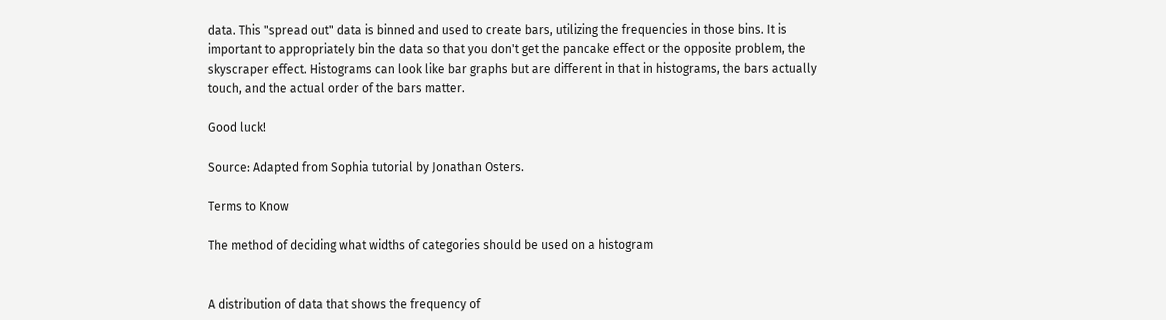data. This "spread out" data is binned and used to create bars, utilizing the frequencies in those bins. It is important to appropriately bin the data so that you don't get the pancake effect or the opposite problem, the skyscraper effect. Histograms can look like bar graphs but are different in that in histograms, the bars actually touch, and the actual order of the bars matter.

Good luck!

Source: Adapted from Sophia tutorial by Jonathan Osters.

Terms to Know

The method of deciding what widths of categories should be used on a histogram


A distribution of data that shows the frequency of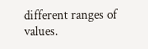different ranges of values.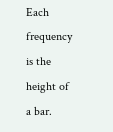Each frequency is the height of a bar.